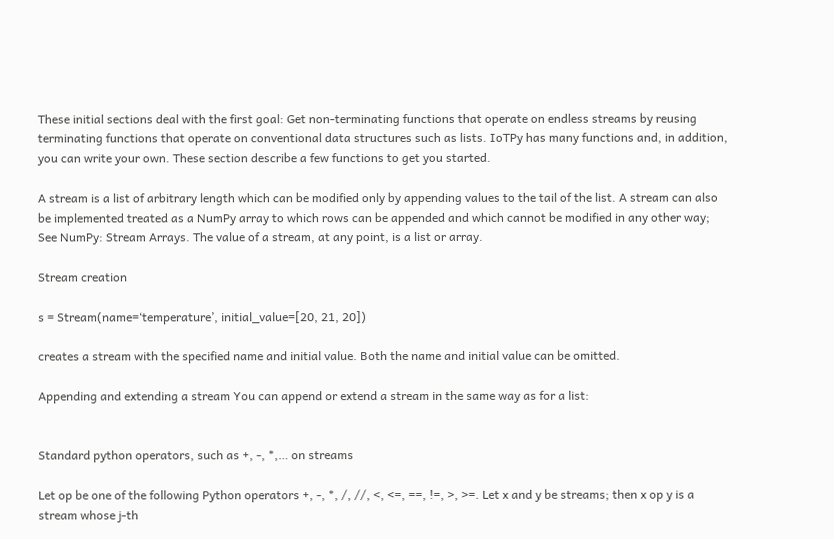These initial sections deal with the first goal: Get non-terminating functions that operate on endless streams by reusing terminating functions that operate on conventional data structures such as lists. IoTPy has many functions and, in addition, you can write your own. These section describe a few functions to get you started.

A stream is a list of arbitrary length which can be modified only by appending values to the tail of the list. A stream can also be implemented treated as a NumPy array to which rows can be appended and which cannot be modified in any other way; See NumPy: Stream Arrays. The value of a stream, at any point, is a list or array.

Stream creation

s = Stream(name=‘temperature’, initial_value=[20, 21, 20])

creates a stream with the specified name and initial value. Both the name and initial value can be omitted.

Appending and extending a stream You can append or extend a stream in the same way as for a list:


Standard python operators, such as +, -, *,… on streams

Let op be one of the following Python operators +, -, *, /, //, <, <=, ==, !=, >, >=. Let x and y be streams; then x op y is a stream whose j-th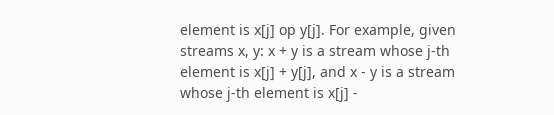element is x[j] op y[j]. For example, given streams x, y: x + y is a stream whose j-th element is x[j] + y[j], and x - y is a stream whose j-th element is x[j] -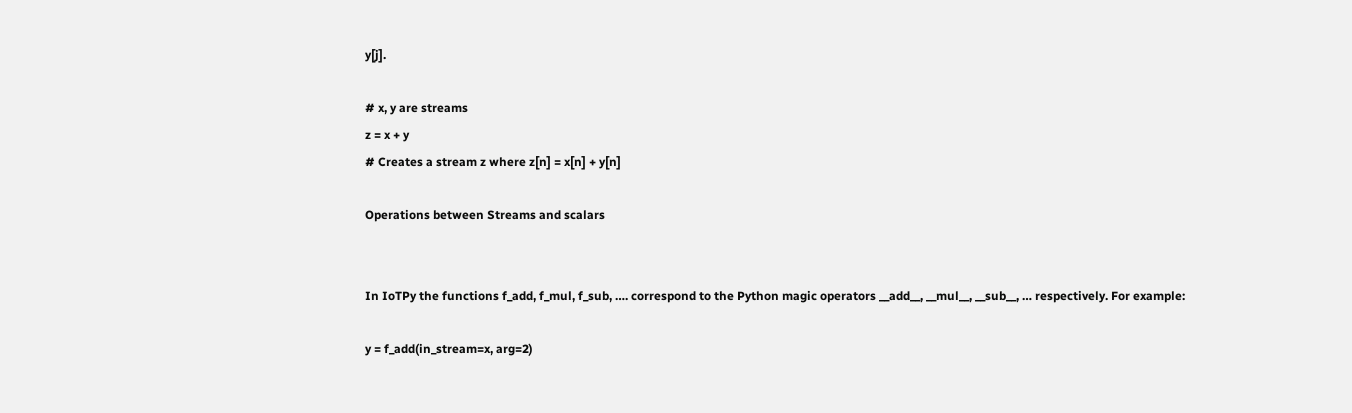y[j].

# x, y are streams
z = x + y
# Creates a stream z where z[n] = x[n] + y[n]

Operations between Streams and scalars


In IoTPy the functions f_add, f_mul, f_sub, …. correspond to the Python magic operators __add__, __mul__, __sub__, … respectively. For example:

y = f_add(in_stream=x, arg=2)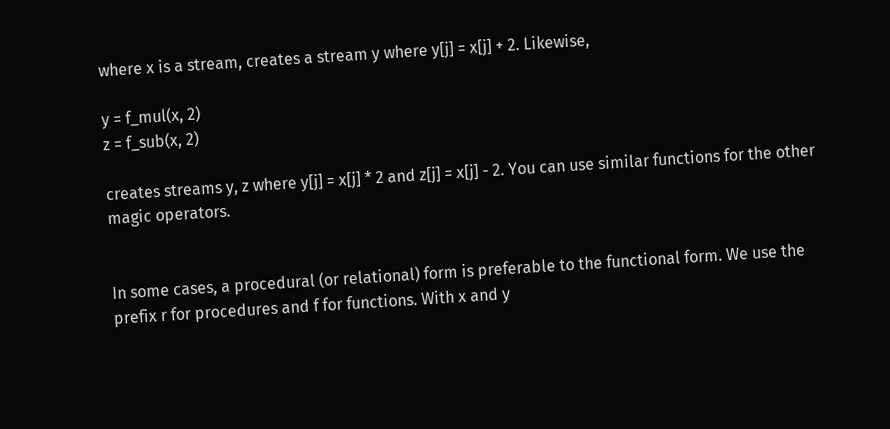where x is a stream, creates a stream y where y[j] = x[j] + 2. Likewise,

y = f_mul(x, 2)
z = f_sub(x, 2)

creates streams y, z where y[j] = x[j] * 2 and z[j] = x[j] - 2. You can use similar functions for the other magic operators.


In some cases, a procedural (or relational) form is preferable to the functional form. We use the prefix r for procedures and f for functions. With x and y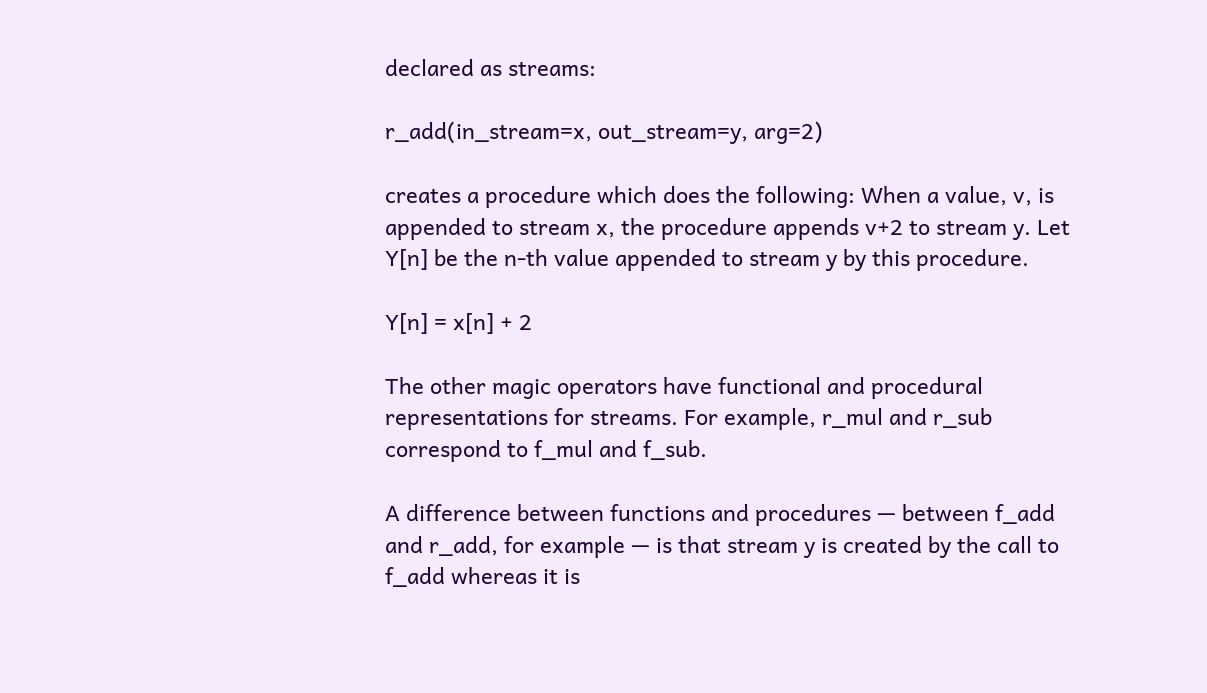declared as streams:

r_add(in_stream=x, out_stream=y, arg=2)

creates a procedure which does the following: When a value, v, is appended to stream x, the procedure appends v+2 to stream y. Let Y[n] be the n-th value appended to stream y by this procedure.

Y[n] = x[n] + 2

The other magic operators have functional and procedural representations for streams. For example, r_mul and r_sub correspond to f_mul and f_sub.

A difference between functions and procedures — between f_add and r_add, for example — is that stream y is created by the call to f_add whereas it is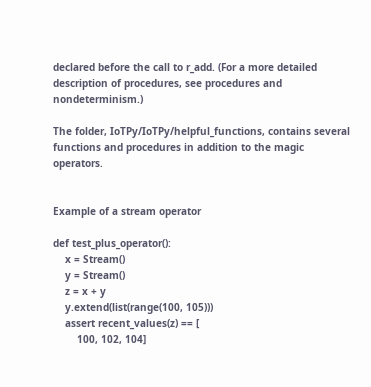declared before the call to r_add. (For a more detailed description of procedures, see procedures and nondeterminism.)

The folder, IoTPy/IoTPy/helpful_functions, contains several functions and procedures in addition to the magic operators.


Example of a stream operator

def test_plus_operator():
    x = Stream()
    y = Stream()
    z = x + y
    y.extend(list(range(100, 105)))
    assert recent_values(z) == [
        100, 102, 104]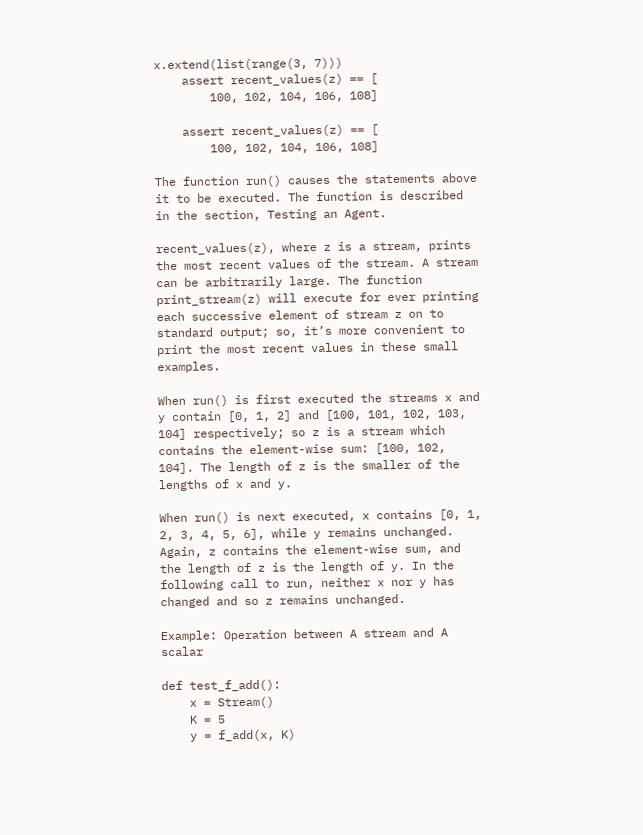x.extend(list(range(3, 7)))
    assert recent_values(z) == [
        100, 102, 104, 106, 108]

    assert recent_values(z) == [
        100, 102, 104, 106, 108]

The function run() causes the statements above it to be executed. The function is described in the section, Testing an Agent.

recent_values(z), where z is a stream, prints the most recent values of the stream. A stream can be arbitrarily large. The function print_stream(z) will execute for ever printing each successive element of stream z on to standard output; so, it’s more convenient to print the most recent values in these small examples.

When run() is first executed the streams x and y contain [0, 1, 2] and [100, 101, 102, 103, 104] respectively; so z is a stream which contains the element-wise sum: [100, 102, 104]. The length of z is the smaller of the lengths of x and y.

When run() is next executed, x contains [0, 1, 2, 3, 4, 5, 6], while y remains unchanged. Again, z contains the element-wise sum, and the length of z is the length of y. In the following call to run, neither x nor y has changed and so z remains unchanged.

Example: Operation between A stream and A scalar

def test_f_add():
    x = Stream()
    K = 5
    y = f_add(x, K)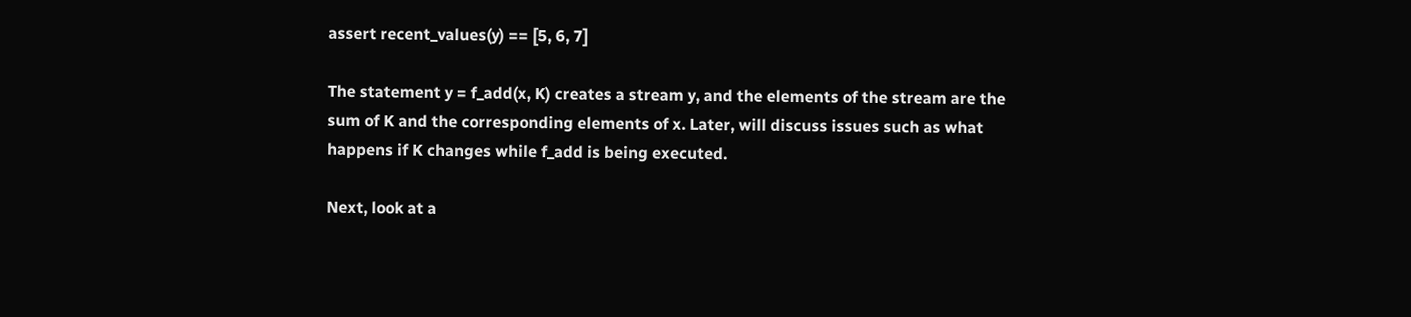assert recent_values(y) == [5, 6, 7]

The statement y = f_add(x, K) creates a stream y, and the elements of the stream are the sum of K and the corresponding elements of x. Later, will discuss issues such as what happens if K changes while f_add is being executed.

Next, look at a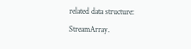related data structure: StreamArray.